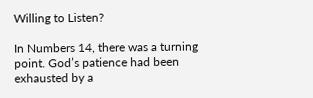Willing to Listen?

In Numbers 14, there was a turning point. God’s patience had been exhausted by a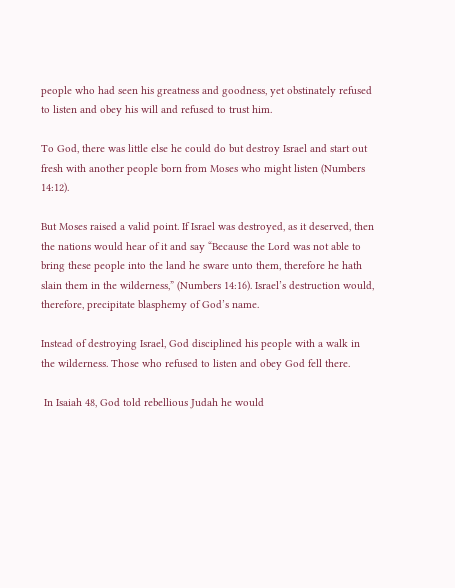people who had seen his greatness and goodness, yet obstinately refused to listen and obey his will and refused to trust him.

To God, there was little else he could do but destroy Israel and start out fresh with another people born from Moses who might listen (Numbers 14:12).

But Moses raised a valid point. If Israel was destroyed, as it deserved, then the nations would hear of it and say “Because the Lord was not able to bring these people into the land he sware unto them, therefore he hath slain them in the wilderness,” (Numbers 14:16). Israel’s destruction would, therefore, precipitate blasphemy of God’s name.

Instead of destroying Israel, God disciplined his people with a walk in the wilderness. Those who refused to listen and obey God fell there.

 In Isaiah 48, God told rebellious Judah he would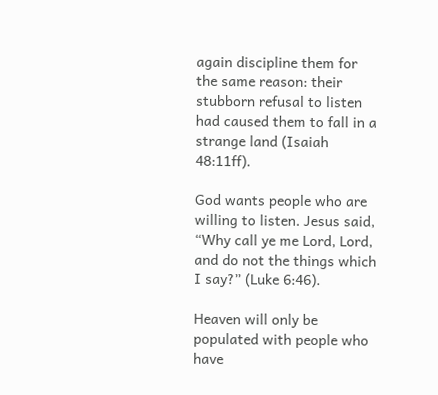again discipline them for the same reason: their stubborn refusal to listen had caused them to fall in a strange land (Isaiah 48:11ff).

God wants people who are willing to listen. Jesus said, “Why call ye me Lord, Lord, and do not the things which I say?” (Luke 6:46).

Heaven will only be populated with people who have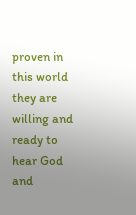proven in this world they are willing and ready to hear God and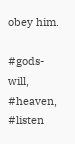obey him.

#gods-will, #heaven, #listen